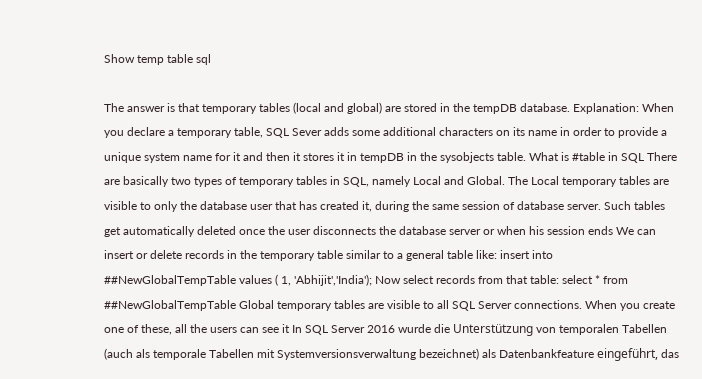Show temp table sql

The answer is that temporary tables (local and global) are stored in the tempDB database. Explanation: When you declare a temporary table, SQL Sever adds some additional characters on its name in order to provide a unique system name for it and then it stores it in tempDB in the sysobjects table. What is #table in SQL There are basically two types of temporary tables in SQL, namely Local and Global. The Local temporary tables are visible to only the database user that has created it, during the same session of database server. Such tables get automatically deleted once the user disconnects the database server or when his session ends We can insert or delete records in the temporary table similar to a general table like: insert into ##NewGlobalTempTable values ( 1, 'Abhijit','India'); Now select records from that table: select * from ##NewGlobalTempTable Global temporary tables are visible to all SQL Server connections. When you create one of these, all the users can see it In SQL Server 2016 wurde die Unterstützung von temporalen Tabellen (auch als temporale Tabellen mit Systemversionsverwaltung bezeichnet) als Datenbankfeature eingeführt, das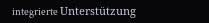integrierte Unterstützung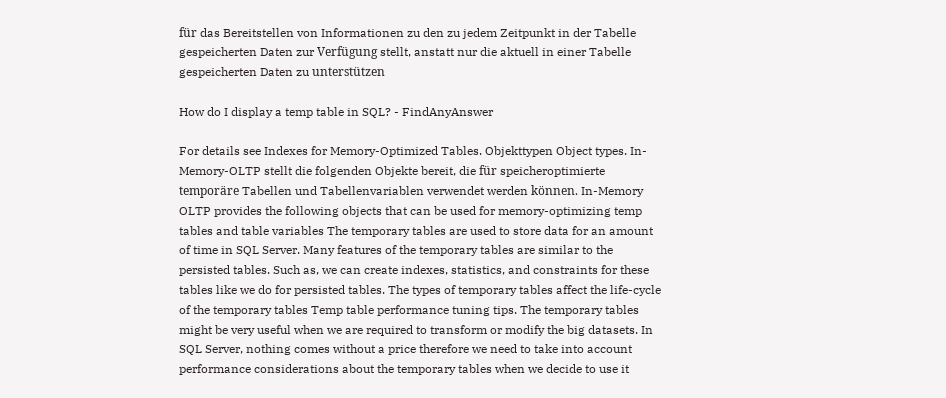für das Bereitstellen von Informationen zu den zu jedem Zeitpunkt in der Tabelle gespeicherten Daten zur Verfügung stellt, anstatt nur die aktuell in einer Tabelle gespeicherten Daten zu unterstützen

How do I display a temp table in SQL? - FindAnyAnswer

For details see Indexes for Memory-Optimized Tables. Objekttypen Object types. In-Memory-OLTP stellt die folgenden Objekte bereit, die für speicheroptimierte temporäre Tabellen und Tabellenvariablen verwendet werden können. In-Memory OLTP provides the following objects that can be used for memory-optimizing temp tables and table variables The temporary tables are used to store data for an amount of time in SQL Server. Many features of the temporary tables are similar to the persisted tables. Such as, we can create indexes, statistics, and constraints for these tables like we do for persisted tables. The types of temporary tables affect the life-cycle of the temporary tables Temp table performance tuning tips. The temporary tables might be very useful when we are required to transform or modify the big datasets. In SQL Server, nothing comes without a price therefore we need to take into account performance considerations about the temporary tables when we decide to use it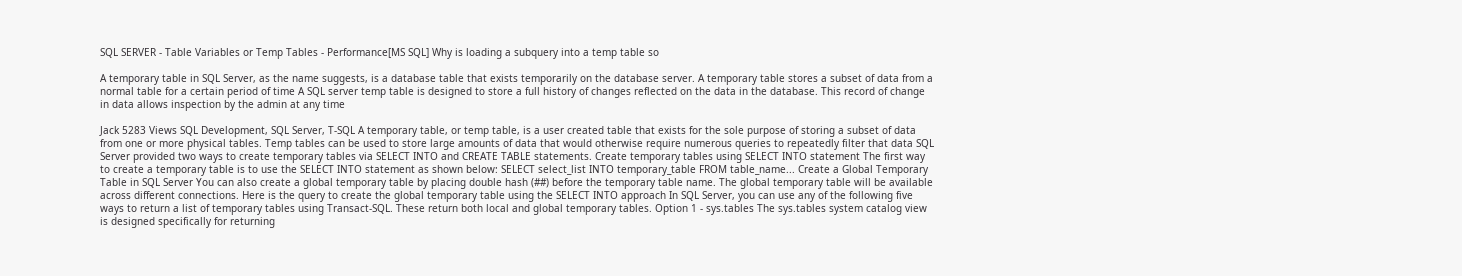SQL SERVER - Table Variables or Temp Tables - Performance[MS SQL] Why is loading a subquery into a temp table so

A temporary table in SQL Server, as the name suggests, is a database table that exists temporarily on the database server. A temporary table stores a subset of data from a normal table for a certain period of time A SQL server temp table is designed to store a full history of changes reflected on the data in the database. This record of change in data allows inspection by the admin at any time

Jack 5283 Views SQL Development, SQL Server, T-SQL A temporary table, or temp table, is a user created table that exists for the sole purpose of storing a subset of data from one or more physical tables. Temp tables can be used to store large amounts of data that would otherwise require numerous queries to repeatedly filter that data SQL Server provided two ways to create temporary tables via SELECT INTO and CREATE TABLE statements. Create temporary tables using SELECT INTO statement The first way to create a temporary table is to use the SELECT INTO statement as shown below: SELECT select_list INTO temporary_table FROM table_name... Create a Global Temporary Table in SQL Server You can also create a global temporary table by placing double hash (##) before the temporary table name. The global temporary table will be available across different connections. Here is the query to create the global temporary table using the SELECT INTO approach In SQL Server, you can use any of the following five ways to return a list of temporary tables using Transact-SQL. These return both local and global temporary tables. Option 1 - sys.tables The sys.tables system catalog view is designed specifically for returning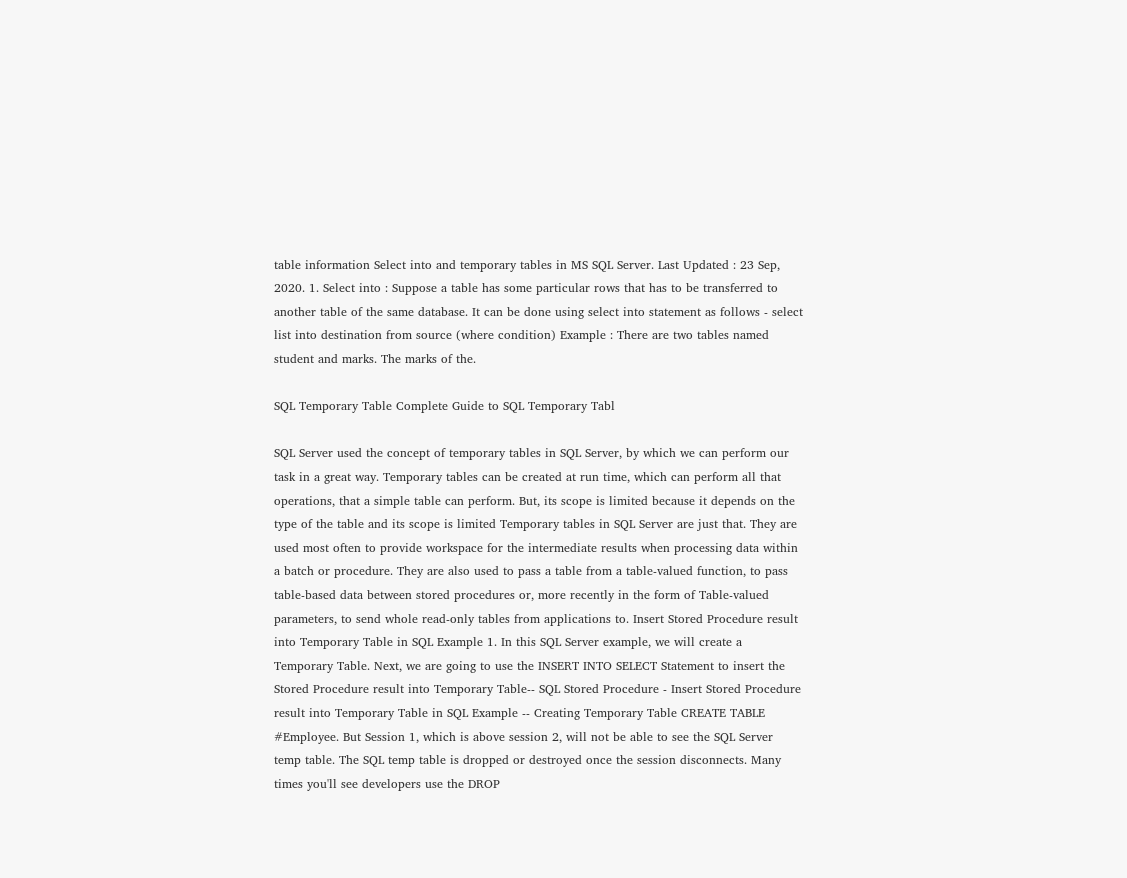table information Select into and temporary tables in MS SQL Server. Last Updated : 23 Sep, 2020. 1. Select into : Suppose a table has some particular rows that has to be transferred to another table of the same database. It can be done using select into statement as follows - select list into destination from source (where condition) Example : There are two tables named student and marks. The marks of the.

SQL Temporary Table Complete Guide to SQL Temporary Tabl

SQL Server used the concept of temporary tables in SQL Server, by which we can perform our task in a great way. Temporary tables can be created at run time, which can perform all that operations, that a simple table can perform. But, its scope is limited because it depends on the type of the table and its scope is limited Temporary tables in SQL Server are just that. They are used most often to provide workspace for the intermediate results when processing data within a batch or procedure. They are also used to pass a table from a table-valued function, to pass table-based data between stored procedures or, more recently in the form of Table-valued parameters, to send whole read-only tables from applications to. Insert Stored Procedure result into Temporary Table in SQL Example 1. In this SQL Server example, we will create a Temporary Table. Next, we are going to use the INSERT INTO SELECT Statement to insert the Stored Procedure result into Temporary Table-- SQL Stored Procedure - Insert Stored Procedure result into Temporary Table in SQL Example -- Creating Temporary Table CREATE TABLE #Employee. But Session 1, which is above session 2, will not be able to see the SQL Server temp table. The SQL temp table is dropped or destroyed once the session disconnects. Many times you'll see developers use the DROP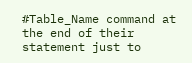#Table_Name command at the end of their statement just to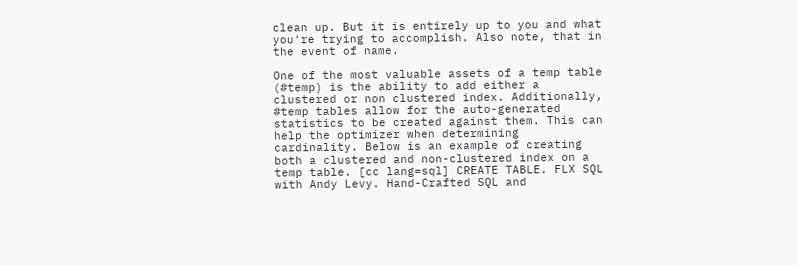clean up. But it is entirely up to you and what you're trying to accomplish. Also note, that in the event of name.

One of the most valuable assets of a temp table (#temp) is the ability to add either a clustered or non clustered index. Additionally, #temp tables allow for the auto-generated statistics to be created against them. This can help the optimizer when determining cardinality. Below is an example of creating both a clustered and non-clustered index on a temp table. [cc lang=sql] CREATE TABLE. FLX SQL with Andy Levy. Hand-Crafted SQL and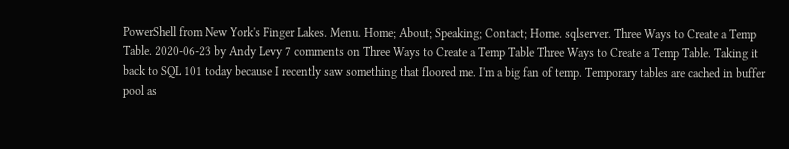PowerShell from New York's Finger Lakes. Menu. Home; About; Speaking; Contact; Home. sqlserver. Three Ways to Create a Temp Table. 2020-06-23 by Andy Levy 7 comments on Three Ways to Create a Temp Table Three Ways to Create a Temp Table. Taking it back to SQL 101 today because I recently saw something that floored me. I'm a big fan of temp. Temporary tables are cached in buffer pool as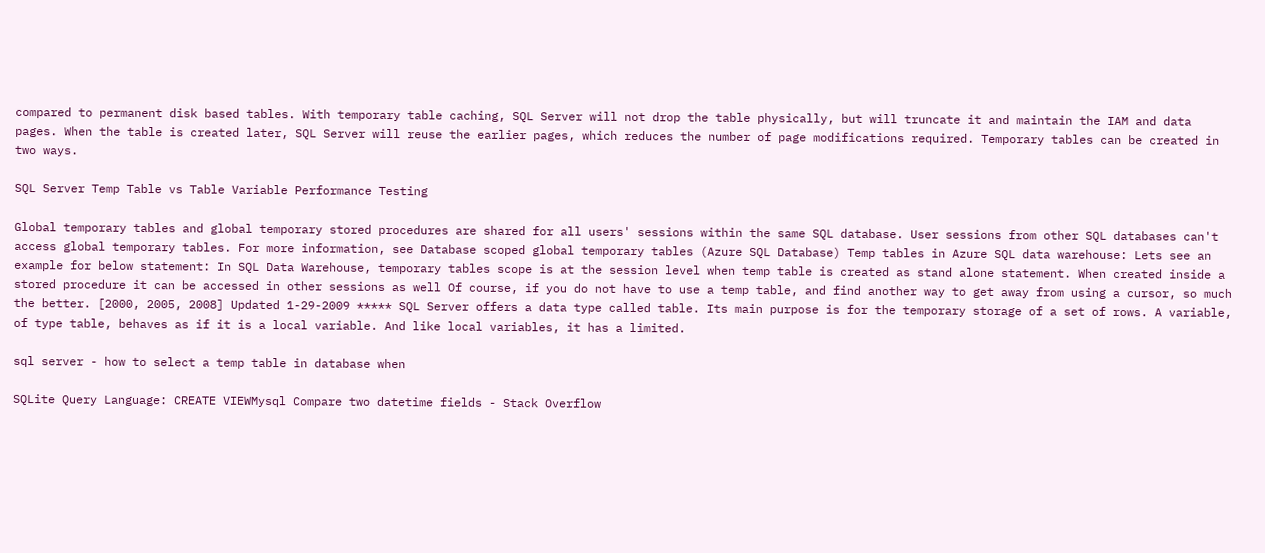compared to permanent disk based tables. With temporary table caching, SQL Server will not drop the table physically, but will truncate it and maintain the IAM and data pages. When the table is created later, SQL Server will reuse the earlier pages, which reduces the number of page modifications required. Temporary tables can be created in two ways.

SQL Server Temp Table vs Table Variable Performance Testing

Global temporary tables and global temporary stored procedures are shared for all users' sessions within the same SQL database. User sessions from other SQL databases can't access global temporary tables. For more information, see Database scoped global temporary tables (Azure SQL Database) Temp tables in Azure SQL data warehouse: Lets see an example for below statement: In SQL Data Warehouse, temporary tables scope is at the session level when temp table is created as stand alone statement. When created inside a stored procedure it can be accessed in other sessions as well Of course, if you do not have to use a temp table, and find another way to get away from using a cursor, so much the better. [2000, 2005, 2008] Updated 1-29-2009 ***** SQL Server offers a data type called table. Its main purpose is for the temporary storage of a set of rows. A variable, of type table, behaves as if it is a local variable. And like local variables, it has a limited.

sql server - how to select a temp table in database when

SQLite Query Language: CREATE VIEWMysql Compare two datetime fields - Stack Overflow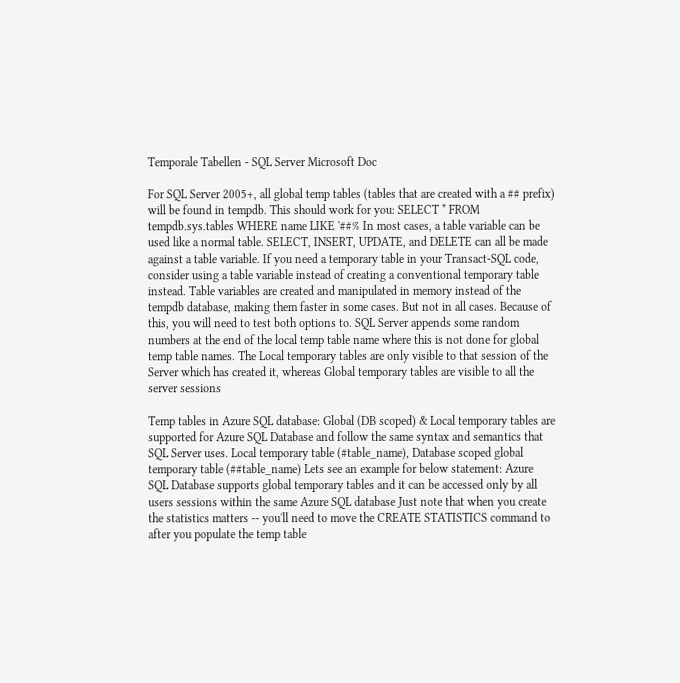Temporale Tabellen - SQL Server Microsoft Doc

For SQL Server 2005+, all global temp tables (tables that are created with a ## prefix) will be found in tempdb. This should work for you: SELECT * FROM tempdb.sys.tables WHERE name LIKE '##% In most cases, a table variable can be used like a normal table. SELECT, INSERT, UPDATE, and DELETE can all be made against a table variable. If you need a temporary table in your Transact-SQL code, consider using a table variable instead of creating a conventional temporary table instead. Table variables are created and manipulated in memory instead of the tempdb database, making them faster in some cases. But not in all cases. Because of this, you will need to test both options to. SQL Server appends some random numbers at the end of the local temp table name where this is not done for global temp table names. The Local temporary tables are only visible to that session of the Server which has created it, whereas Global temporary tables are visible to all the server sessions

Temp tables in Azure SQL database: Global (DB scoped) & Local temporary tables are supported for Azure SQL Database and follow the same syntax and semantics that SQL Server uses. Local temporary table (#table_name), Database scoped global temporary table (##table_name) Lets see an example for below statement: Azure SQL Database supports global temporary tables and it can be accessed only by all users sessions within the same Azure SQL database Just note that when you create the statistics matters -- you'll need to move the CREATE STATISTICS command to after you populate the temp table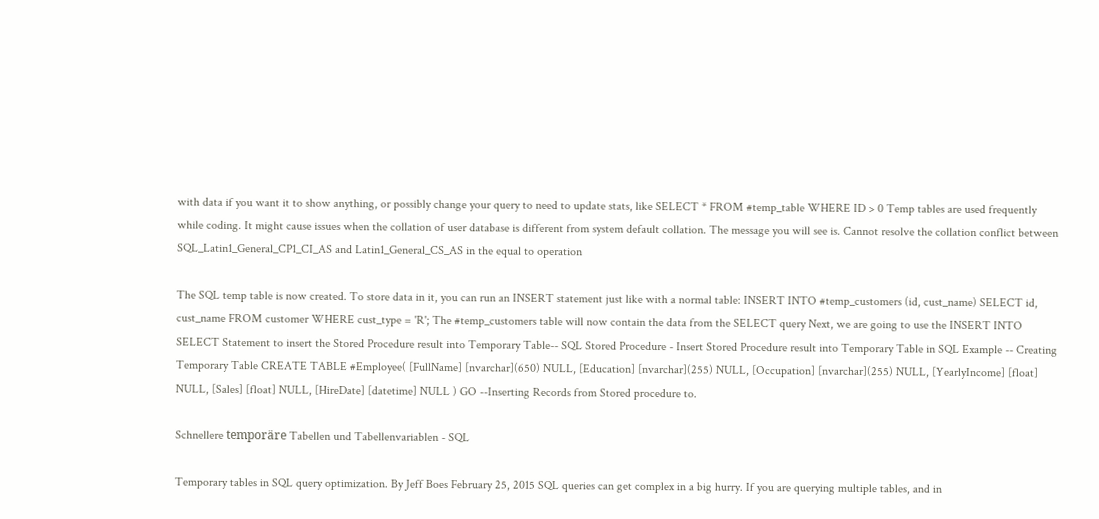with data if you want it to show anything, or possibly change your query to need to update stats, like SELECT * FROM #temp_table WHERE ID > 0 Temp tables are used frequently while coding. It might cause issues when the collation of user database is different from system default collation. The message you will see is. Cannot resolve the collation conflict between SQL_Latin1_General_CP1_CI_AS and Latin1_General_CS_AS in the equal to operation

The SQL temp table is now created. To store data in it, you can run an INSERT statement just like with a normal table: INSERT INTO #temp_customers (id, cust_name) SELECT id, cust_name FROM customer WHERE cust_type = 'R'; The #temp_customers table will now contain the data from the SELECT query Next, we are going to use the INSERT INTO SELECT Statement to insert the Stored Procedure result into Temporary Table-- SQL Stored Procedure - Insert Stored Procedure result into Temporary Table in SQL Example -- Creating Temporary Table CREATE TABLE #Employee( [FullName] [nvarchar](650) NULL, [Education] [nvarchar](255) NULL, [Occupation] [nvarchar](255) NULL, [YearlyIncome] [float] NULL, [Sales] [float] NULL, [HireDate] [datetime] NULL ) GO --Inserting Records from Stored procedure to.

Schnellere temporäre Tabellen und Tabellenvariablen - SQL

Temporary tables in SQL query optimization. By Jeff Boes February 25, 2015 SQL queries can get complex in a big hurry. If you are querying multiple tables, and in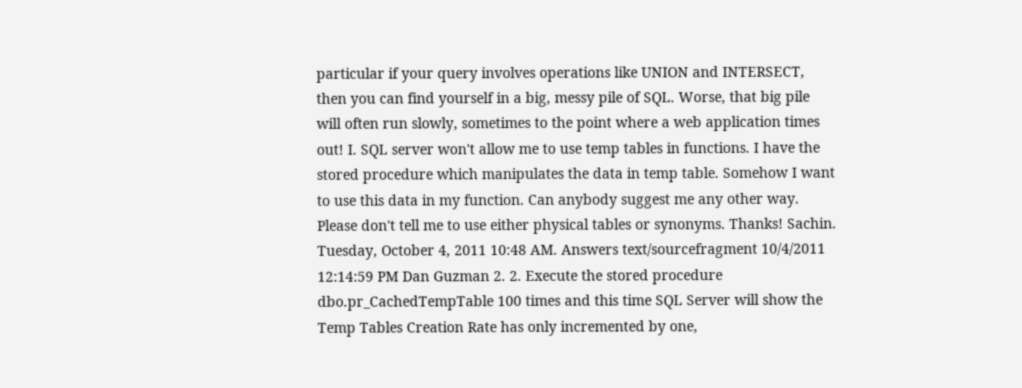particular if your query involves operations like UNION and INTERSECT, then you can find yourself in a big, messy pile of SQL. Worse, that big pile will often run slowly, sometimes to the point where a web application times out! I. SQL server won't allow me to use temp tables in functions. I have the stored procedure which manipulates the data in temp table. Somehow I want to use this data in my function. Can anybody suggest me any other way. Please don't tell me to use either physical tables or synonyms. Thanks! Sachin. Tuesday, October 4, 2011 10:48 AM. Answers text/sourcefragment 10/4/2011 12:14:59 PM Dan Guzman 2. 2. Execute the stored procedure dbo.pr_CachedTempTable 100 times and this time SQL Server will show the Temp Tables Creation Rate has only incremented by one,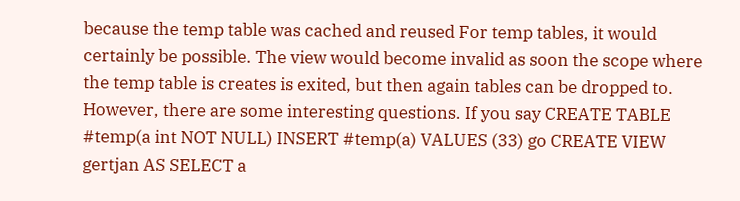because the temp table was cached and reused For temp tables, it would certainly be possible. The view would become invalid as soon the scope where the temp table is creates is exited, but then again tables can be dropped to. However, there are some interesting questions. If you say CREATE TABLE #temp(a int NOT NULL) INSERT #temp(a) VALUES (33) go CREATE VIEW gertjan AS SELECT a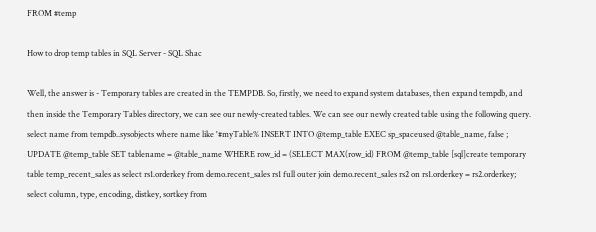FROM #temp

How to drop temp tables in SQL Server - SQL Shac

Well, the answer is - Temporary tables are created in the TEMPDB. So, firstly, we need to expand system databases, then expand tempdb, and then inside the Temporary Tables directory, we can see our newly-created tables. We can see our newly created table using the following query. select name from tempdb..sysobjects where name like '#myTable% INSERT INTO @temp_table EXEC sp_spaceused @table_name, false ; UPDATE @temp_table SET tablename = @table_name WHERE row_id = (SELECT MAX(row_id) FROM @temp_table [sql]create temporary table temp_recent_sales as select rs1.orderkey from demo.recent_sales rs1 full outer join demo.recent_sales rs2 on rs1.orderkey = rs2.orderkey; select column, type, encoding, distkey, sortkey from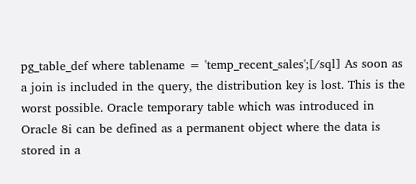pg_table_def where tablename = 'temp_recent_sales';[/sql] As soon as a join is included in the query, the distribution key is lost. This is the worst possible. Oracle temporary table which was introduced in Oracle 8i can be defined as a permanent object where the data is stored in a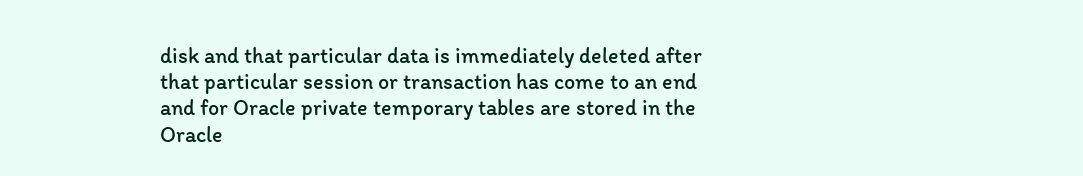disk and that particular data is immediately deleted after that particular session or transaction has come to an end and for Oracle private temporary tables are stored in the Oracle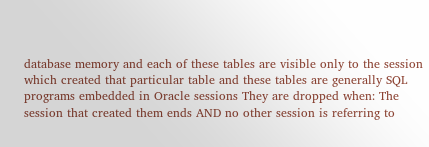database memory and each of these tables are visible only to the session which created that particular table and these tables are generally SQL programs embedded in Oracle sessions They are dropped when: The session that created them ends AND no other session is referring to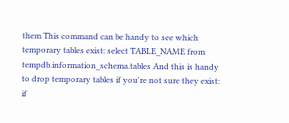them This command can be handy to see which temporary tables exist: select TABLE_NAME from tempdb.information_schema.tables And this is handy to drop temporary tables if you're not sure they exist: if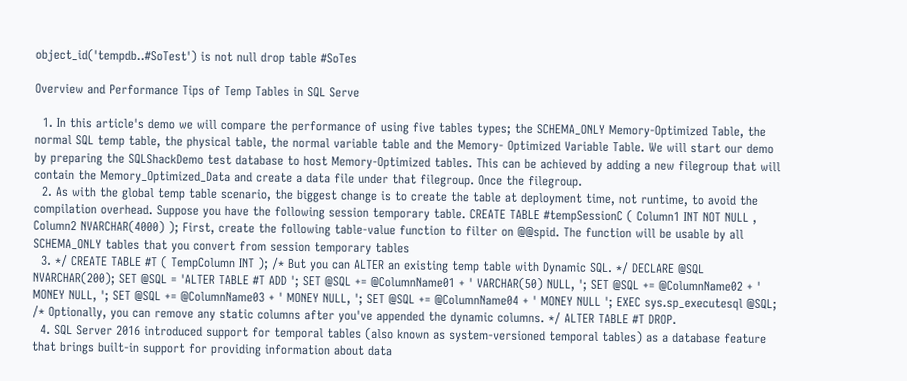object_id('tempdb..#SoTest') is not null drop table #SoTes

Overview and Performance Tips of Temp Tables in SQL Serve

  1. In this article's demo we will compare the performance of using five tables types; the SCHEMA_ONLY Memory-Optimized Table, the normal SQL temp table, the physical table, the normal variable table and the Memory- Optimized Variable Table. We will start our demo by preparing the SQLShackDemo test database to host Memory-Optimized tables. This can be achieved by adding a new filegroup that will contain the Memory_Optimized_Data and create a data file under that filegroup. Once the filegroup.
  2. As with the global temp table scenario, the biggest change is to create the table at deployment time, not runtime, to avoid the compilation overhead. Suppose you have the following session temporary table. CREATE TABLE #tempSessionC ( Column1 INT NOT NULL , Column2 NVARCHAR(4000) ); First, create the following table-value function to filter on @@spid. The function will be usable by all SCHEMA_ONLY tables that you convert from session temporary tables
  3. */ CREATE TABLE #T ( TempColumn INT ); /* But you can ALTER an existing temp table with Dynamic SQL. */ DECLARE @SQL NVARCHAR(200); SET @SQL = 'ALTER TABLE #T ADD '; SET @SQL += @ColumnName01 + ' VARCHAR(50) NULL, '; SET @SQL += @ColumnName02 + ' MONEY NULL, '; SET @SQL += @ColumnName03 + ' MONEY NULL, '; SET @SQL += @ColumnName04 + ' MONEY NULL '; EXEC sys.sp_executesql @SQL; /* Optionally, you can remove any static columns after you've appended the dynamic columns. */ ALTER TABLE #T DROP.
  4. SQL Server 2016 introduced support for temporal tables (also known as system-versioned temporal tables) as a database feature that brings built-in support for providing information about data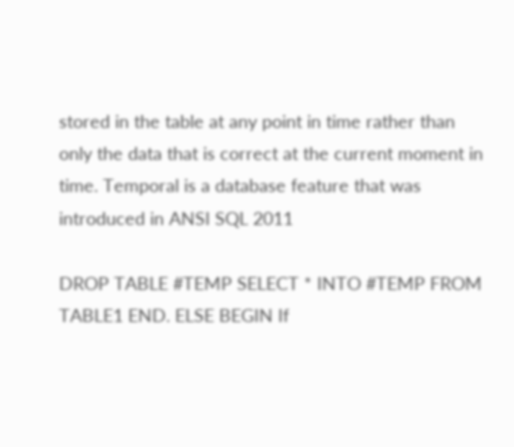stored in the table at any point in time rather than only the data that is correct at the current moment in time. Temporal is a database feature that was introduced in ANSI SQL 2011

DROP TABLE #TEMP SELECT * INTO #TEMP FROM TABLE1 END. ELSE BEGIN If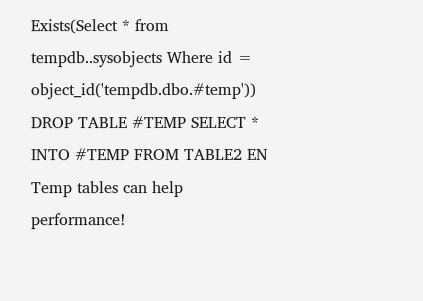Exists(Select * from tempdb..sysobjects Where id = object_id('tempdb.dbo.#temp')) DROP TABLE #TEMP SELECT * INTO #TEMP FROM TABLE2 EN Temp tables can help performance!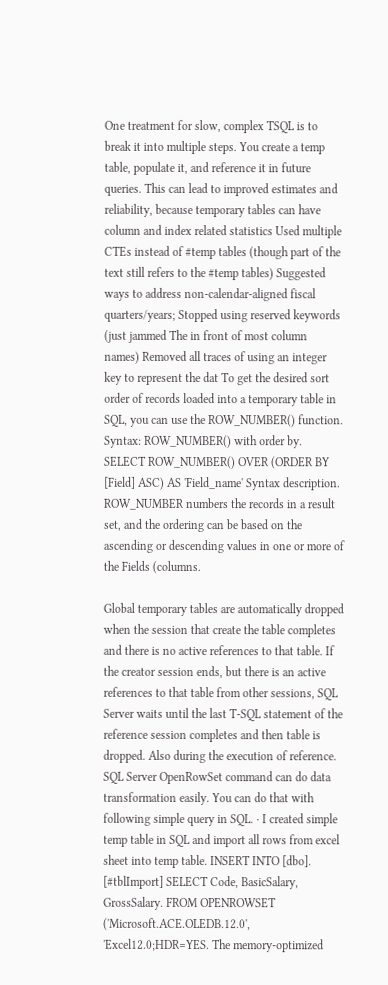One treatment for slow, complex TSQL is to break it into multiple steps. You create a temp table, populate it, and reference it in future queries. This can lead to improved estimates and reliability, because temporary tables can have column and index related statistics Used multiple CTEs instead of #temp tables (though part of the text still refers to the #temp tables) Suggested ways to address non-calendar-aligned fiscal quarters/years; Stopped using reserved keywords (just jammed The in front of most column names) Removed all traces of using an integer key to represent the dat To get the desired sort order of records loaded into a temporary table in SQL, you can use the ROW_NUMBER() function. Syntax: ROW_NUMBER() with order by. SELECT ROW_NUMBER() OVER (ORDER BY [Field] ASC) AS 'Field_name' Syntax description. ROW_NUMBER numbers the records in a result set, and the ordering can be based on the ascending or descending values in one or more of the Fields (columns.

Global temporary tables are automatically dropped when the session that create the table completes and there is no active references to that table. If the creator session ends, but there is an active references to that table from other sessions, SQL Server waits until the last T-SQL statement of the reference session completes and then table is dropped. Also during the execution of reference. SQL Server OpenRowSet command can do data transformation easily. You can do that with following simple query in SQL. · I created simple temp table in SQL and import all rows from excel sheet into temp table. INSERT INTO [dbo]. [#tblImport] SELECT Code, BasicSalary, GrossSalary. FROM OPENROWSET ('Microsoft.ACE.OLEDB.12.0', 'Excel12.0;HDR=YES. The memory-optimized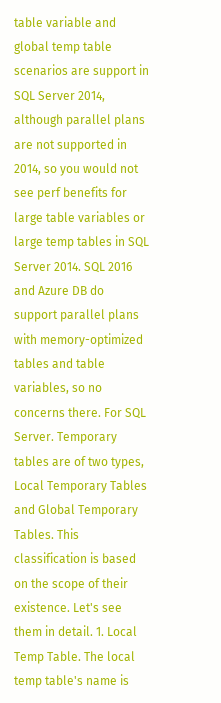table variable and global temp table scenarios are support in SQL Server 2014, although parallel plans are not supported in 2014, so you would not see perf benefits for large table variables or large temp tables in SQL Server 2014. SQL 2016 and Azure DB do support parallel plans with memory-optimized tables and table variables, so no concerns there. For SQL Server. Temporary tables are of two types, Local Temporary Tables and Global Temporary Tables. This classification is based on the scope of their existence. Let's see them in detail. 1. Local Temp Table. The local temp table's name is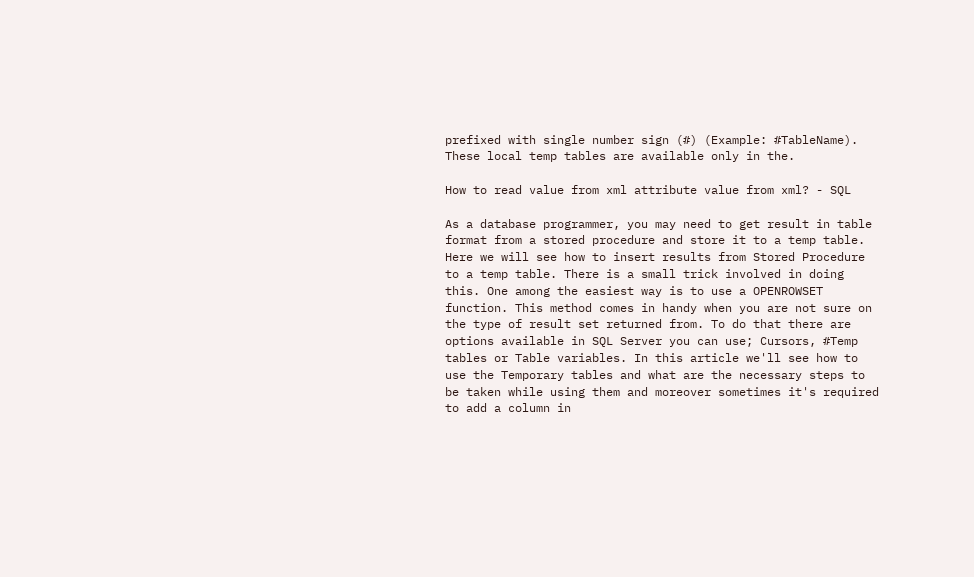prefixed with single number sign (#) (Example: #TableName). These local temp tables are available only in the.

How to read value from xml attribute value from xml? - SQL

As a database programmer, you may need to get result in table format from a stored procedure and store it to a temp table. Here we will see how to insert results from Stored Procedure to a temp table. There is a small trick involved in doing this. One among the easiest way is to use a OPENROWSET function. This method comes in handy when you are not sure on the type of result set returned from. To do that there are options available in SQL Server you can use; Cursors, #Temp tables or Table variables. In this article we'll see how to use the Temporary tables and what are the necessary steps to be taken while using them and moreover sometimes it's required to add a column in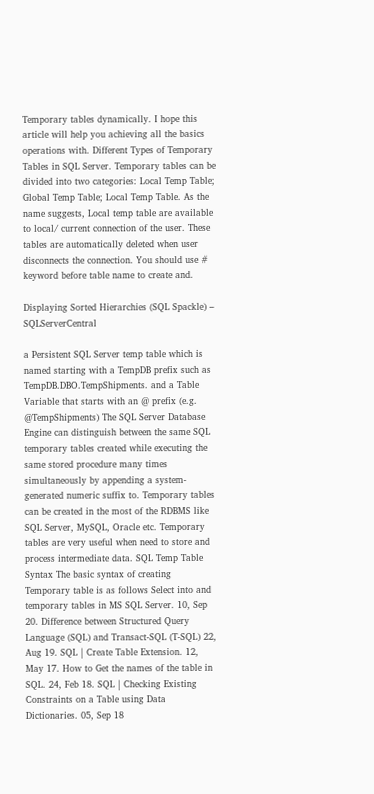Temporary tables dynamically. I hope this article will help you achieving all the basics operations with. Different Types of Temporary Tables in SQL Server. Temporary tables can be divided into two categories: Local Temp Table; Global Temp Table; Local Temp Table. As the name suggests, Local temp table are available to local/ current connection of the user. These tables are automatically deleted when user disconnects the connection. You should use # keyword before table name to create and.

Displaying Sorted Hierarchies (SQL Spackle) – SQLServerCentral

a Persistent SQL Server temp table which is named starting with a TempDB prefix such as TempDB.DBO.TempShipments. and a Table Variable that starts with an @ prefix (e.g. @TempShipments) The SQL Server Database Engine can distinguish between the same SQL temporary tables created while executing the same stored procedure many times simultaneously by appending a system-generated numeric suffix to. Temporary tables can be created in the most of the RDBMS like SQL Server, MySQL, Oracle etc. Temporary tables are very useful when need to store and process intermediate data. SQL Temp Table Syntax The basic syntax of creating Temporary table is as follows Select into and temporary tables in MS SQL Server. 10, Sep 20. Difference between Structured Query Language (SQL) and Transact-SQL (T-SQL) 22, Aug 19. SQL | Create Table Extension. 12, May 17. How to Get the names of the table in SQL. 24, Feb 18. SQL | Checking Existing Constraints on a Table using Data Dictionaries. 05, Sep 18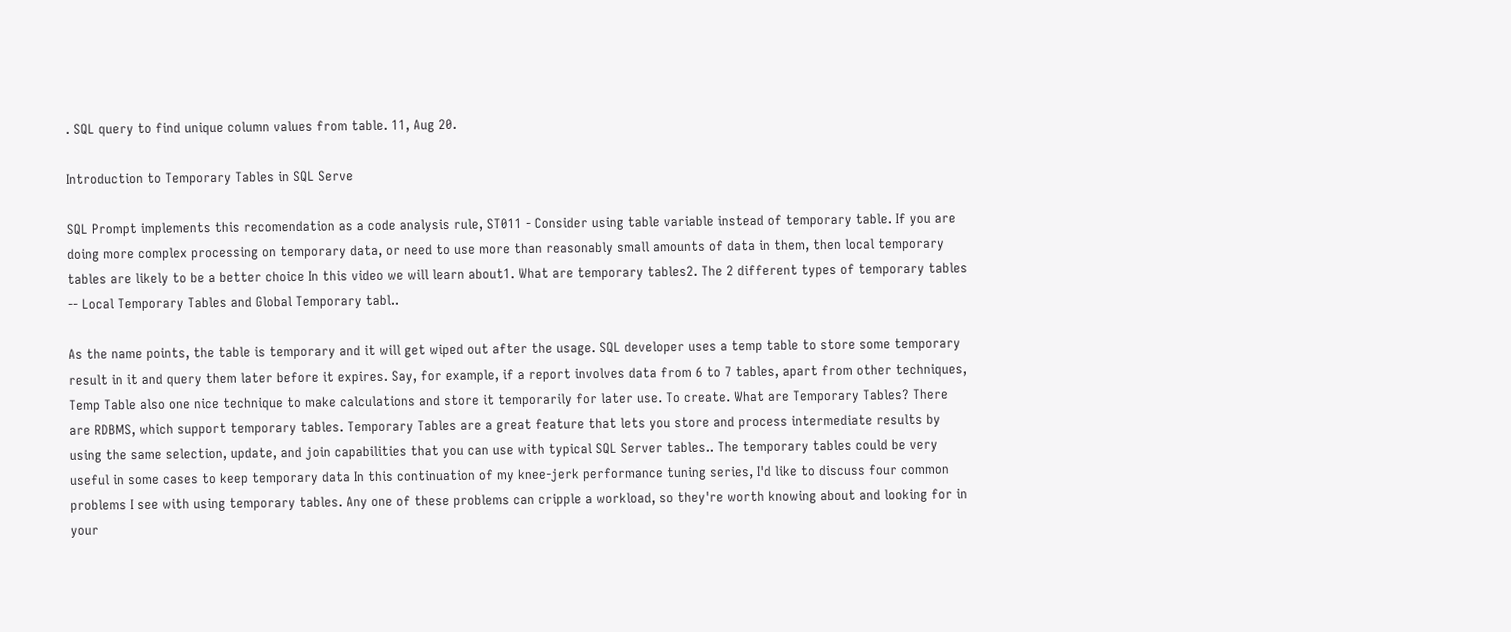. SQL query to find unique column values from table. 11, Aug 20.

Introduction to Temporary Tables in SQL Serve

SQL Prompt implements this recomendation as a code analysis rule, ST011 - Consider using table variable instead of temporary table. If you are doing more complex processing on temporary data, or need to use more than reasonably small amounts of data in them, then local temporary tables are likely to be a better choice In this video we will learn about1. What are temporary tables2. The 2 different types of temporary tables -- Local Temporary Tables and Global Temporary tabl..

As the name points, the table is temporary and it will get wiped out after the usage. SQL developer uses a temp table to store some temporary result in it and query them later before it expires. Say, for example, if a report involves data from 6 to 7 tables, apart from other techniques, Temp Table also one nice technique to make calculations and store it temporarily for later use. To create. What are Temporary Tables? There are RDBMS, which support temporary tables. Temporary Tables are a great feature that lets you store and process intermediate results by using the same selection, update, and join capabilities that you can use with typical SQL Server tables.. The temporary tables could be very useful in some cases to keep temporary data In this continuation of my knee-jerk performance tuning series, I'd like to discuss four common problems I see with using temporary tables. Any one of these problems can cripple a workload, so they're worth knowing about and looking for in your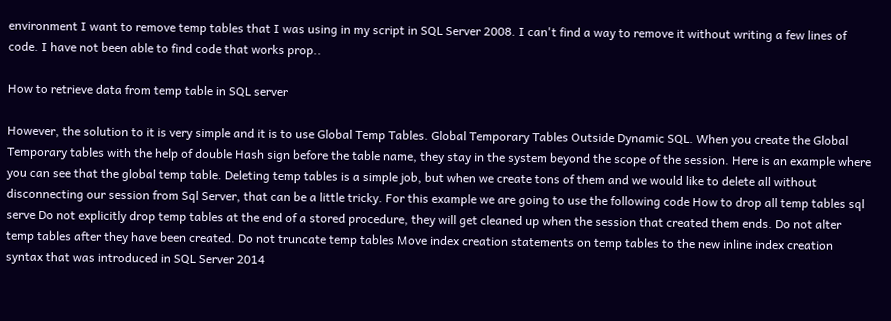environment I want to remove temp tables that I was using in my script in SQL Server 2008. I can't find a way to remove it without writing a few lines of code. I have not been able to find code that works prop..

How to retrieve data from temp table in SQL server

However, the solution to it is very simple and it is to use Global Temp Tables. Global Temporary Tables Outside Dynamic SQL. When you create the Global Temporary tables with the help of double Hash sign before the table name, they stay in the system beyond the scope of the session. Here is an example where you can see that the global temp table. Deleting temp tables is a simple job, but when we create tons of them and we would like to delete all without disconnecting our session from Sql Server, that can be a little tricky. For this example we are going to use the following code How to drop all temp tables sql serve Do not explicitly drop temp tables at the end of a stored procedure, they will get cleaned up when the session that created them ends. Do not alter temp tables after they have been created. Do not truncate temp tables Move index creation statements on temp tables to the new inline index creation syntax that was introduced in SQL Server 2014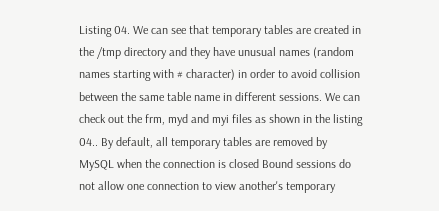Listing 04. We can see that temporary tables are created in the /tmp directory and they have unusual names (random names starting with # character) in order to avoid collision between the same table name in different sessions. We can check out the frm, myd and myi files as shown in the listing 04.. By default, all temporary tables are removed by MySQL when the connection is closed Bound sessions do not allow one connection to view another's temporary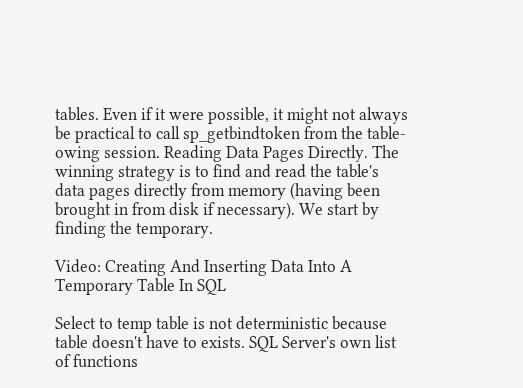tables. Even if it were possible, it might not always be practical to call sp_getbindtoken from the table-owing session. Reading Data Pages Directly. The winning strategy is to find and read the table's data pages directly from memory (having been brought in from disk if necessary). We start by finding the temporary.

Video: Creating And Inserting Data Into A Temporary Table In SQL

Select to temp table is not deterministic because table doesn't have to exists. SQL Server's own list of functions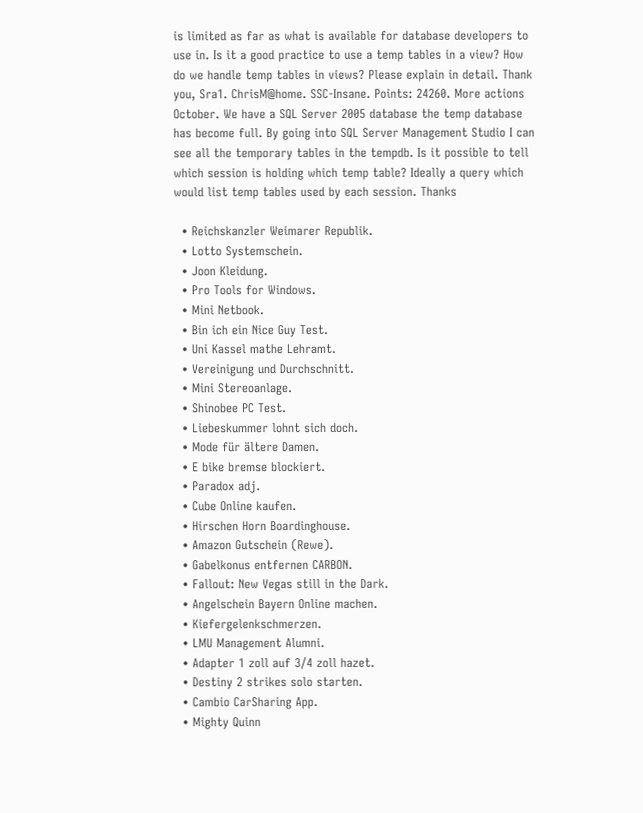is limited as far as what is available for database developers to use in. Is it a good practice to use a temp tables in a view? How do we handle temp tables in views? Please explain in detail. Thank you, Sra1. ChrisM@home. SSC-Insane. Points: 24260. More actions October. We have a SQL Server 2005 database the temp database has become full. By going into SQL Server Management Studio I can see all the temporary tables in the tempdb. Is it possible to tell which session is holding which temp table? Ideally a query which would list temp tables used by each session. Thanks

  • Reichskanzler Weimarer Republik.
  • Lotto Systemschein.
  • Joon Kleidung.
  • Pro Tools for Windows.
  • Mini Netbook.
  • Bin ich ein Nice Guy Test.
  • Uni Kassel mathe Lehramt.
  • Vereinigung und Durchschnitt.
  • Mini Stereoanlage.
  • Shinobee PC Test.
  • Liebeskummer lohnt sich doch.
  • Mode für ältere Damen.
  • E bike bremse blockiert.
  • Paradox adj.
  • Cube Online kaufen.
  • Hirschen Horn Boardinghouse.
  • Amazon Gutschein (Rewe).
  • Gabelkonus entfernen CARBON.
  • Fallout: New Vegas still in the Dark.
  • Angelschein Bayern Online machen.
  • Kiefergelenkschmerzen.
  • LMU Management Alumni.
  • Adapter 1 zoll auf 3/4 zoll hazet.
  • Destiny 2 strikes solo starten.
  • Cambio CarSharing App.
  • Mighty Quinn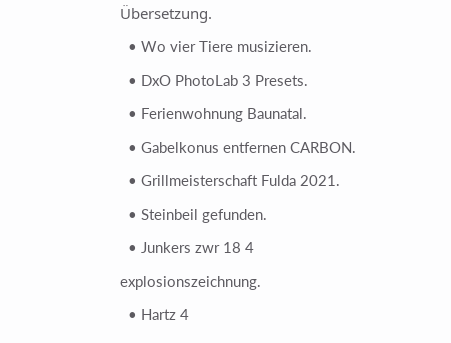Übersetzung.
  • Wo vier Tiere musizieren.
  • DxO PhotoLab 3 Presets.
  • Ferienwohnung Baunatal.
  • Gabelkonus entfernen CARBON.
  • Grillmeisterschaft Fulda 2021.
  • Steinbeil gefunden.
  • Junkers zwr 18 4 explosionszeichnung.
  • Hartz 4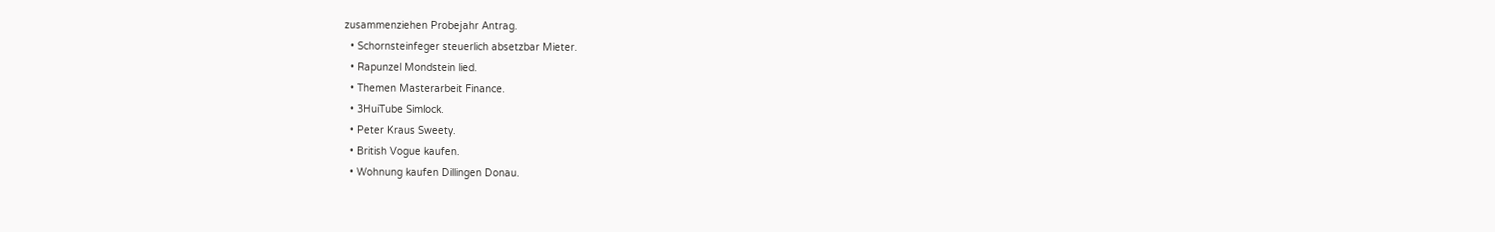zusammenziehen Probejahr Antrag.
  • Schornsteinfeger steuerlich absetzbar Mieter.
  • Rapunzel Mondstein lied.
  • Themen Masterarbeit Finance.
  • 3HuiTube Simlock.
  • Peter Kraus Sweety.
  • British Vogue kaufen.
  • Wohnung kaufen Dillingen Donau.